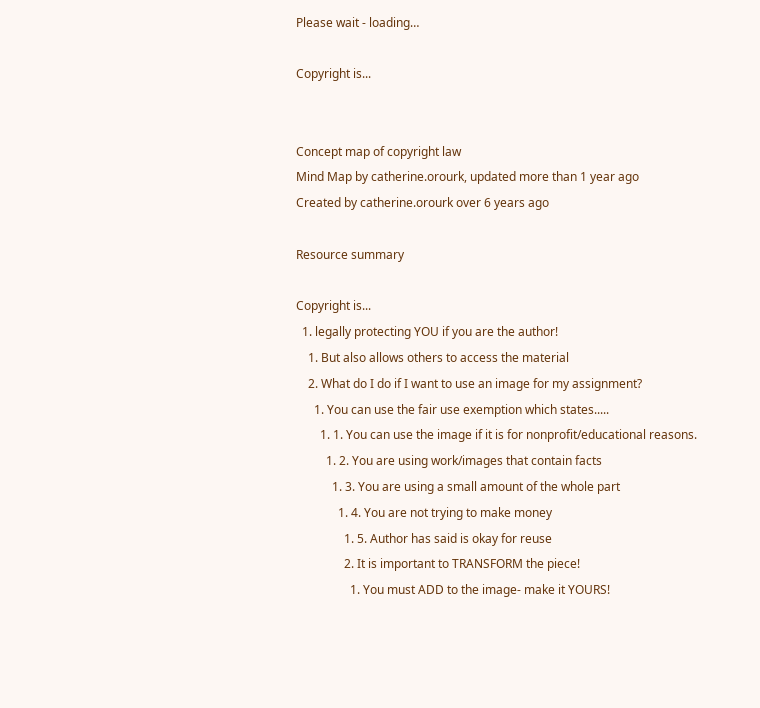Please wait - loading…

Copyright is...


Concept map of copyright law
Mind Map by catherine.orourk, updated more than 1 year ago
Created by catherine.orourk over 6 years ago

Resource summary

Copyright is...
  1. legally protecting YOU if you are the author!
    1. But also allows others to access the material
    2. What do I do if I want to use an image for my assignment?
      1. You can use the fair use exemption which states.....
        1. 1. You can use the image if it is for nonprofit/educational reasons.
          1. 2. You are using work/images that contain facts
            1. 3. You are using a small amount of the whole part
              1. 4. You are not trying to make money
                1. 5. Author has said is okay for reuse
                2. It is important to TRANSFORM the piece!
                  1. You must ADD to the image- make it YOURS!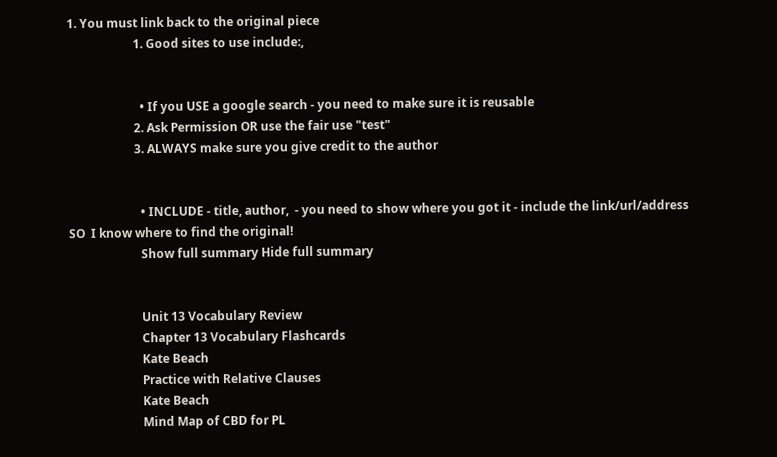1. You must link back to the original piece
                      1. Good sites to use include:,


                        • If you USE a google search - you need to make sure it is reusable
                      2. Ask Permission OR use the fair use "test"
                      3. ALWAYS make sure you give credit to the author


                        • INCLUDE - title, author,  - you need to show where you got it - include the link/url/address SO  I know where to find the original!
                        Show full summary Hide full summary


                        Unit 13 Vocabulary Review
                        Chapter 13 Vocabulary Flashcards
                        Kate Beach
                        Practice with Relative Clauses
                        Kate Beach
                        Mind Map of CBD for PL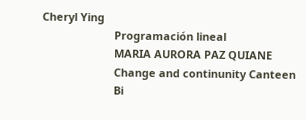Cheryl Ying
                        Programación lineal
                        MARIA AURORA PAZ QUIANE
                        Change and continunity Canteen
                        Bi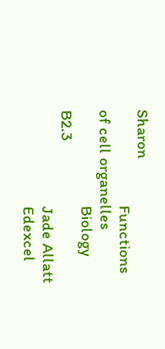Sharon
                        Functions of cell organelles
                        Biology B2.3
                        Jade Allatt
                        Edexcel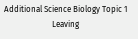Additional Science Biology Topic 1
                        Leaving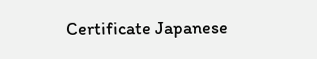Certificate Japanese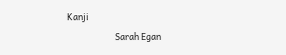Kanji
                        Sarah Egan